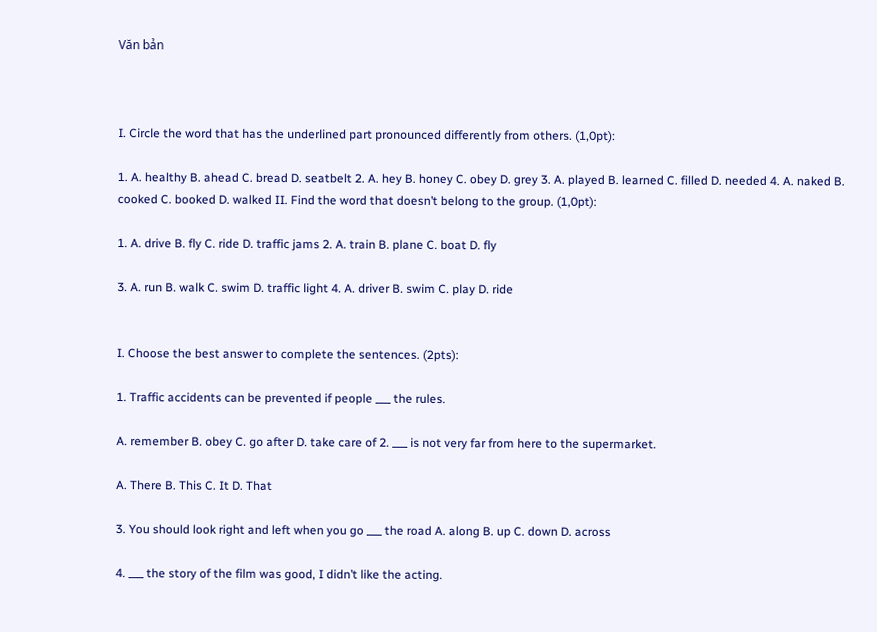Văn bản



I. Circle the word that has the underlined part pronounced differently from others. (1,0pt):

1. A. healthy B. ahead C. bread D. seatbelt 2. A. hey B. honey C. obey D. grey 3. A. played B. learned C. filled D. needed 4. A. naked B. cooked C. booked D. walked II. Find the word that doesn’t belong to the group. (1,0pt):

1. A. drive B. fly C. ride D. traffic jams 2. A. train B. plane C. boat D. fly

3. A. run B. walk C. swim D. traffic light 4. A. driver B. swim C. play D. ride


I. Choose the best answer to complete the sentences. (2pts):

1. Traffic accidents can be prevented if people ___ the rules.

A. remember B. obey C. go after D. take care of 2. ___ is not very far from here to the supermarket.

A. There B. This C. It D. That

3. You should look right and left when you go ___ the road A. along B. up C. down D. across

4. ___ the story of the film was good, I didn’t like the acting.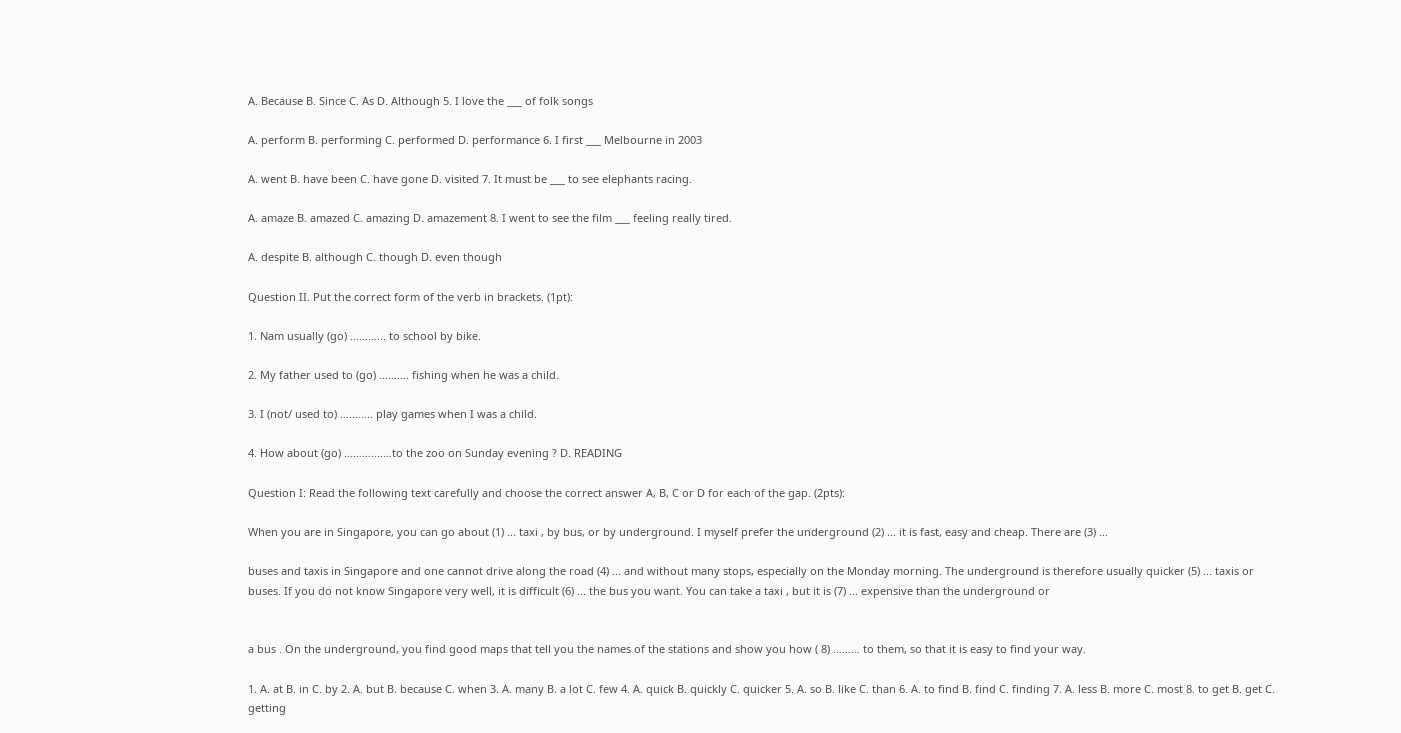A. Because B. Since C. As D. Although 5. I love the ___ of folk songs

A. perform B. performing C. performed D. performance 6. I first ___ Melbourne in 2003

A. went B. have been C. have gone D. visited 7. It must be ___ to see elephants racing.

A. amaze B. amazed C. amazing D. amazement 8. I went to see the film ___ feeling really tired.

A. despite B. although C. though D. even though

Question II. Put the correct form of the verb in brackets. (1pt):

1. Nam usually (go) ………... to school by bike.

2. My father used to (go) ………. fishing when he was a child.

3. I (not/ used to) ……….. play games when I was a child.

4. How about (go) ……….……to the zoo on Sunday evening ? D. READING

Question I: Read the following text carefully and choose the correct answer A, B, C or D for each of the gap. (2pts):

When you are in Singapore, you can go about (1) ... taxi , by bus, or by underground. I myself prefer the underground (2) ... it is fast, easy and cheap. There are (3) ...

buses and taxis in Singapore and one cannot drive along the road (4) ... and without many stops, especially on the Monday morning. The underground is therefore usually quicker (5) ... taxis or buses. If you do not know Singapore very well, it is difficult (6) ... the bus you want. You can take a taxi , but it is (7) ... expensive than the underground or


a bus . On the underground, you find good maps that tell you the names of the stations and show you how ( 8) ……… to them, so that it is easy to find your way.

1. A. at B. in C. by 2. A. but B. because C. when 3. A. many B. a lot C. few 4. A. quick B. quickly C. quicker 5. A. so B. like C. than 6. A. to find B. find C. finding 7. A. less B. more C. most 8. to get B. get C. getting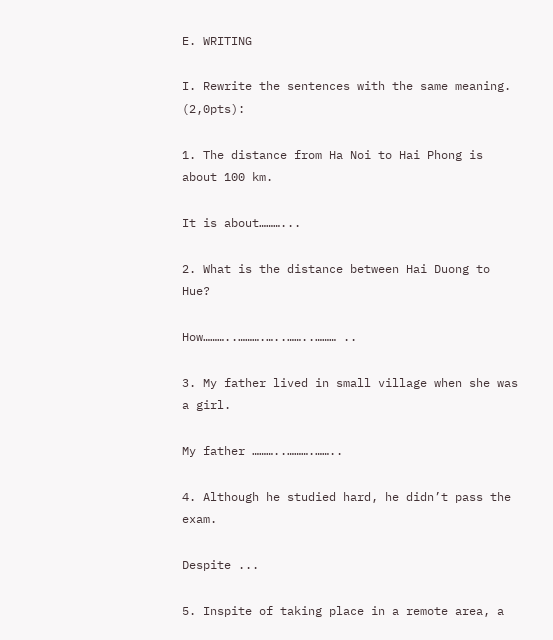E. WRITING

I. Rewrite the sentences with the same meaning. (2,0pts):

1. The distance from Ha Noi to Hai Phong is about 100 km.

It is about………...

2. What is the distance between Hai Duong to Hue?

How………..……….…..……..……… ..

3. My father lived in small village when she was a girl.

My father ………..……….……..

4. Although he studied hard, he didn’t pass the exam.

Despite ...

5. Inspite of taking place in a remote area, a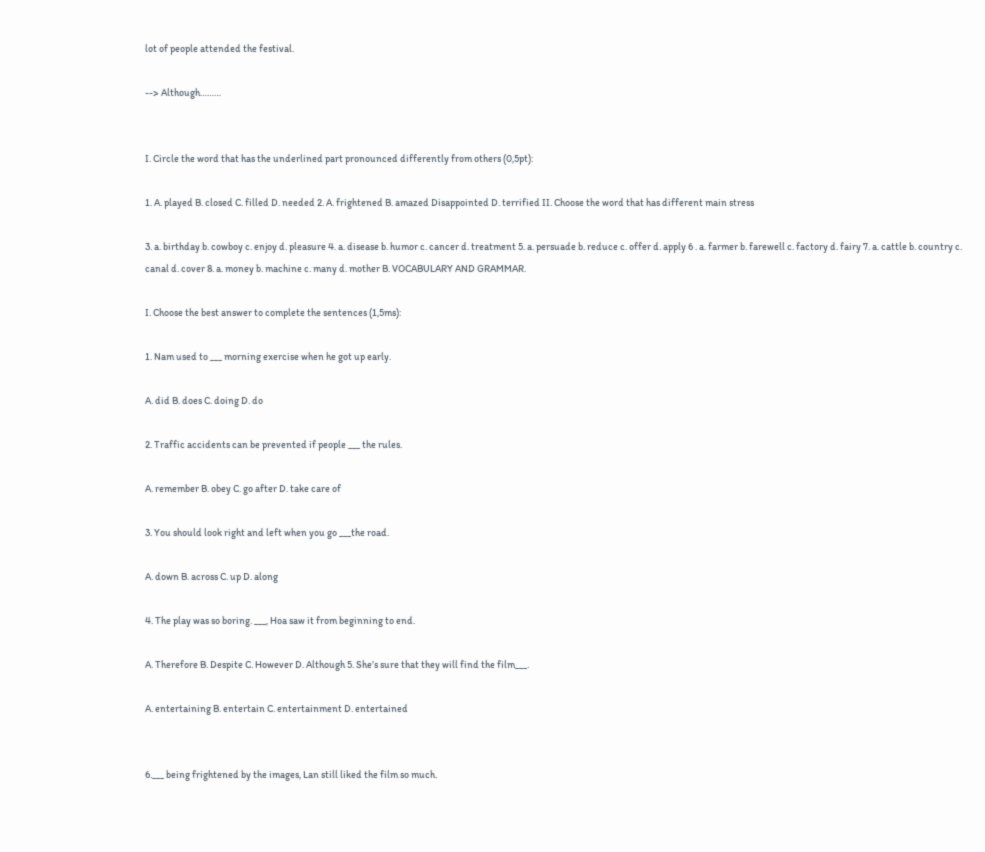lot of people attended the festival.

--> Although………


I. Circle the word that has the underlined part pronounced differently from others (0,5pt):

1. A. played B. closed C. filled D. needed 2. A. frightened B. amazed Disappointed D. terrified II. Choose the word that has different main stress

3. a. birthday b. cowboy c. enjoy d. pleasure 4. a. disease b. humor c. cancer d. treatment 5. a. persuade b. reduce c. offer d. apply 6 . a. farmer b. farewell c. factory d. fairy 7. a. cattle b. country c. canal d. cover 8. a. money b. machine c. many d. mother B. VOCABULARY AND GRAMMAR.

I. Choose the best answer to complete the sentences (1,5ms):

1. Nam used to ___ morning exercise when he got up early.

A. did B. does C. doing D. do

2. Traffic accidents can be prevented if people ___ the rules.

A. remember B. obey C. go after D. take care of

3. You should look right and left when you go ___the road.

A. down B. across C. up D. along

4. The play was so boring. ___, Hoa saw it from beginning to end.

A. Therefore B. Despite C. However D. Although 5. She’s sure that they will find the film___.

A. entertaining B. entertain C. entertainment D. entertained


6.___ being frightened by the images, Lan still liked the film so much.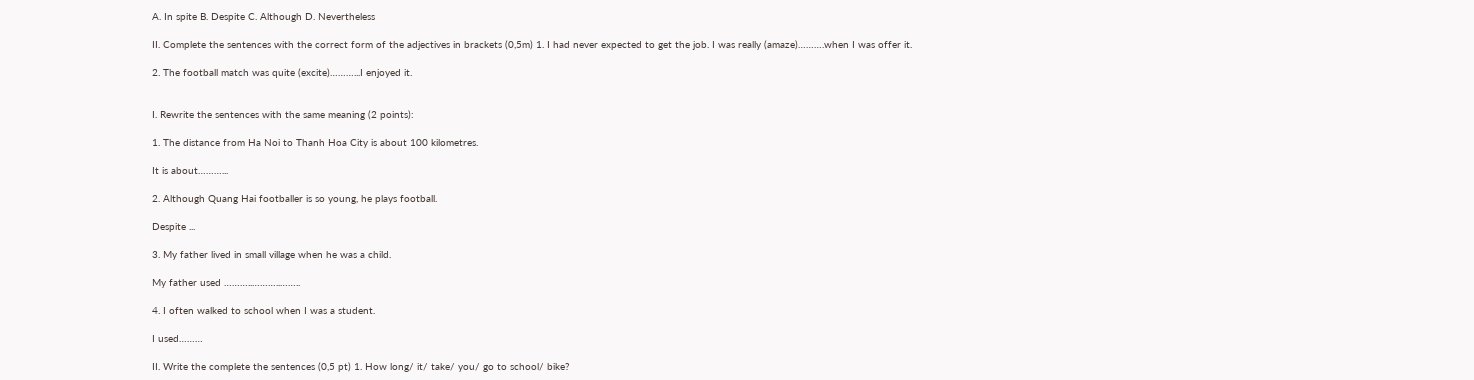A. In spite B. Despite C. Although D. Nevertheless

II. Complete the sentences with the correct form of the adjectives in brackets (0,5m) 1. I had never expected to get the job. I was really (amaze)……….when I was offer it.

2. The football match was quite (excite)………...I enjoyed it.


I. Rewrite the sentences with the same meaning (2 points):

1. The distance from Ha Noi to Thanh Hoa City is about 100 kilometres.

It is about………...

2. Although Quang Hai footballer is so young, he plays football.

Despite ...

3. My father lived in small village when he was a child.

My father used ………..………..……..

4. I often walked to school when I was a student.

I used………

II. Write the complete the sentences (0,5 pt) 1. How long/ it/ take/ you/ go to school/ bike?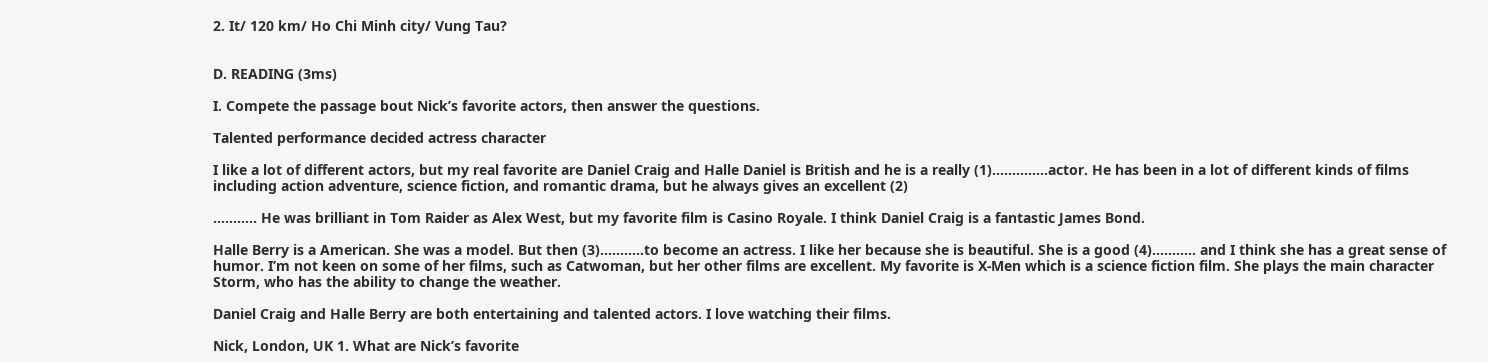2. It/ 120 km/ Ho Chi Minh city/ Vung Tau?


D. READING (3ms)

I. Compete the passage bout Nick’s favorite actors, then answer the questions.

Talented performance decided actress character

I like a lot of different actors, but my real favorite are Daniel Craig and Halle Daniel is British and he is a really (1)…………..actor. He has been in a lot of different kinds of films including action adventure, science fiction, and romantic drama, but he always gives an excellent (2)

……….. He was brilliant in Tom Raider as Alex West, but my favorite film is Casino Royale. I think Daniel Craig is a fantastic James Bond.

Halle Berry is a American. She was a model. But then (3)………..to become an actress. I like her because she is beautiful. She is a good (4)……….. and I think she has a great sense of humor. I’m not keen on some of her films, such as Catwoman, but her other films are excellent. My favorite is X-Men which is a science fiction film. She plays the main character Storm, who has the ability to change the weather.

Daniel Craig and Halle Berry are both entertaining and talented actors. I love watching their films.

Nick, London, UK 1. What are Nick’s favorite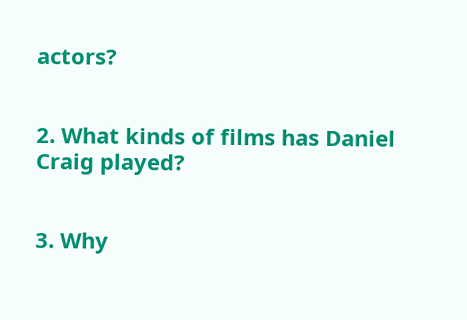actors?


2. What kinds of films has Daniel Craig played?


3. Why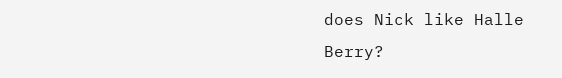does Nick like Halle Berry?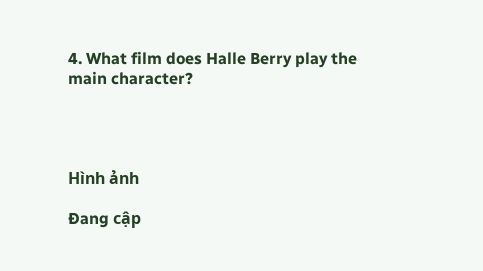4. What film does Halle Berry play the main character?




Hình ảnh

Đang cập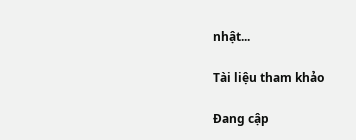nhật...

Tài liệu tham khảo

Đang cập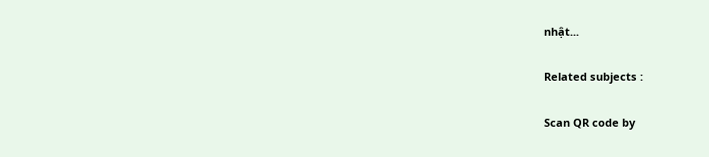nhật...

Related subjects :

Scan QR code by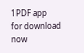1PDF app
for download now